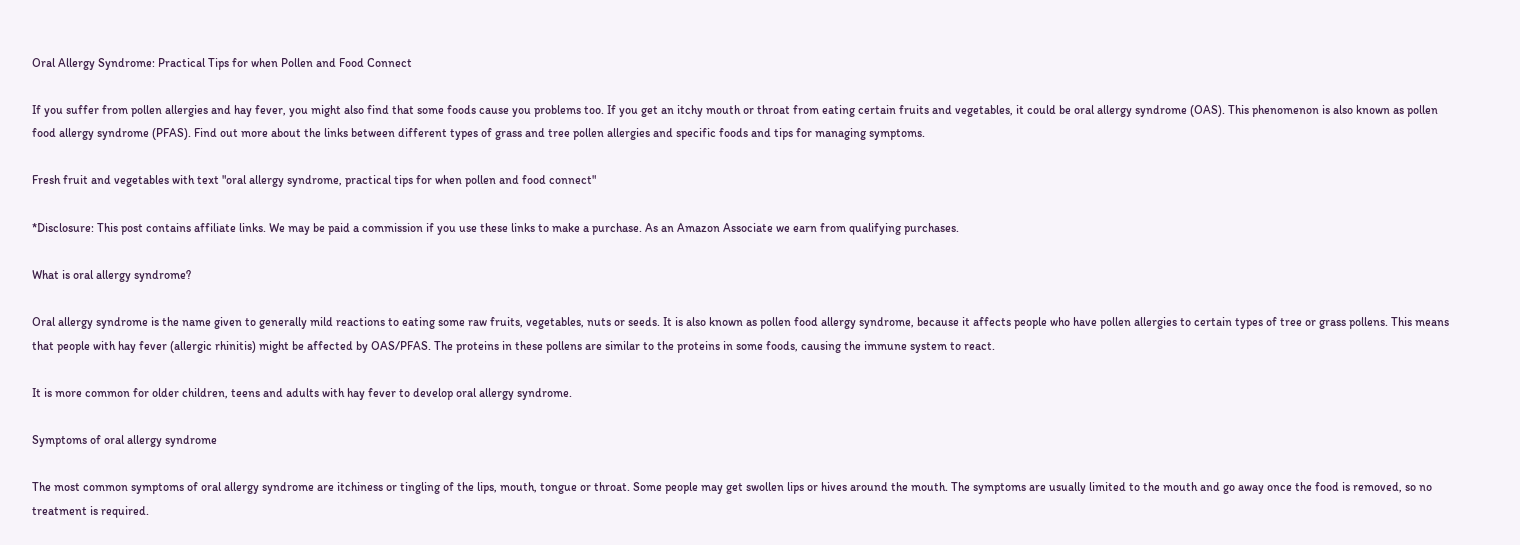Oral Allergy Syndrome: Practical Tips for when Pollen and Food Connect

If you suffer from pollen allergies and hay fever, you might also find that some foods cause you problems too. If you get an itchy mouth or throat from eating certain fruits and vegetables, it could be oral allergy syndrome (OAS). This phenomenon is also known as pollen food allergy syndrome (PFAS). Find out more about the links between different types of grass and tree pollen allergies and specific foods and tips for managing symptoms.

Fresh fruit and vegetables with text "oral allergy syndrome, practical tips for when pollen and food connect"

*Disclosure: This post contains affiliate links. We may be paid a commission if you use these links to make a purchase. As an Amazon Associate we earn from qualifying purchases.

What is oral allergy syndrome?

Oral allergy syndrome is the name given to generally mild reactions to eating some raw fruits, vegetables, nuts or seeds. It is also known as pollen food allergy syndrome, because it affects people who have pollen allergies to certain types of tree or grass pollens. This means that people with hay fever (allergic rhinitis) might be affected by OAS/PFAS. The proteins in these pollens are similar to the proteins in some foods, causing the immune system to react.

It is more common for older children, teens and adults with hay fever to develop oral allergy syndrome.

Symptoms of oral allergy syndrome

The most common symptoms of oral allergy syndrome are itchiness or tingling of the lips, mouth, tongue or throat. Some people may get swollen lips or hives around the mouth. The symptoms are usually limited to the mouth and go away once the food is removed, so no treatment is required.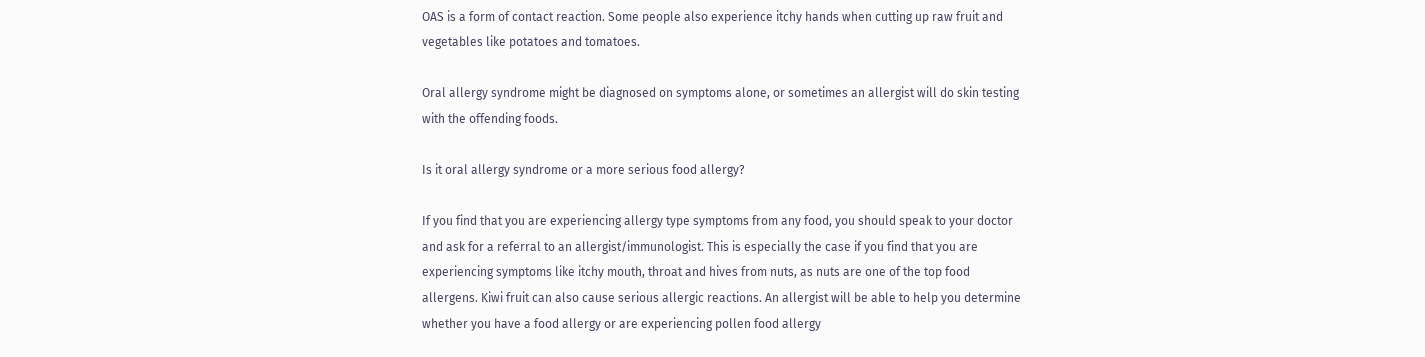OAS is a form of contact reaction. Some people also experience itchy hands when cutting up raw fruit and vegetables like potatoes and tomatoes.

Oral allergy syndrome might be diagnosed on symptoms alone, or sometimes an allergist will do skin testing with the offending foods.

Is it oral allergy syndrome or a more serious food allergy?

If you find that you are experiencing allergy type symptoms from any food, you should speak to your doctor and ask for a referral to an allergist/immunologist. This is especially the case if you find that you are experiencing symptoms like itchy mouth, throat and hives from nuts, as nuts are one of the top food allergens. Kiwi fruit can also cause serious allergic reactions. An allergist will be able to help you determine whether you have a food allergy or are experiencing pollen food allergy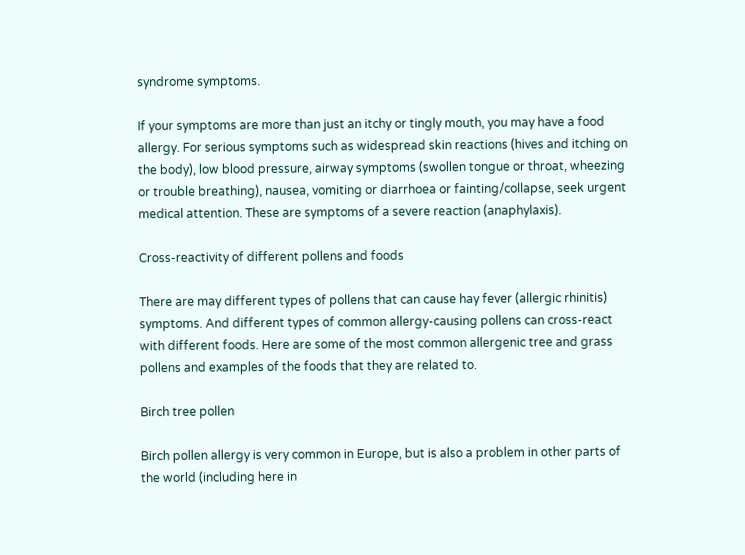syndrome symptoms.

If your symptoms are more than just an itchy or tingly mouth, you may have a food allergy. For serious symptoms such as widespread skin reactions (hives and itching on the body), low blood pressure, airway symptoms (swollen tongue or throat, wheezing or trouble breathing), nausea, vomiting or diarrhoea or fainting/collapse, seek urgent medical attention. These are symptoms of a severe reaction (anaphylaxis).

Cross-reactivity of different pollens and foods

There are may different types of pollens that can cause hay fever (allergic rhinitis) symptoms. And different types of common allergy-causing pollens can cross-react with different foods. Here are some of the most common allergenic tree and grass pollens and examples of the foods that they are related to.

Birch tree pollen

Birch pollen allergy is very common in Europe, but is also a problem in other parts of the world (including here in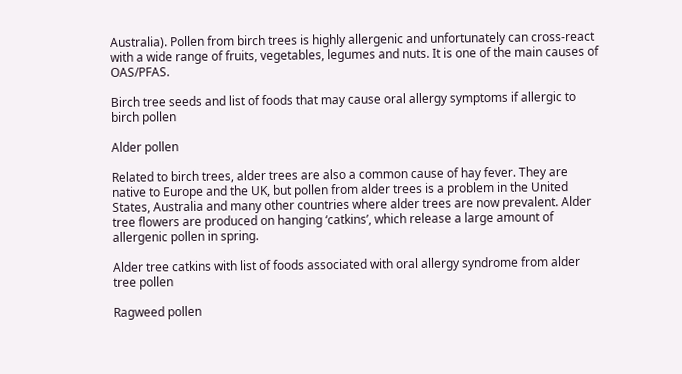Australia). Pollen from birch trees is highly allergenic and unfortunately can cross-react with a wide range of fruits, vegetables, legumes and nuts. It is one of the main causes of OAS/PFAS.

Birch tree seeds and list of foods that may cause oral allergy symptoms if allergic to birch pollen

Alder pollen

Related to birch trees, alder trees are also a common cause of hay fever. They are native to Europe and the UK, but pollen from alder trees is a problem in the United States, Australia and many other countries where alder trees are now prevalent. Alder tree flowers are produced on hanging ‘catkins’, which release a large amount of allergenic pollen in spring.

Alder tree catkins with list of foods associated with oral allergy syndrome from alder tree pollen

Ragweed pollen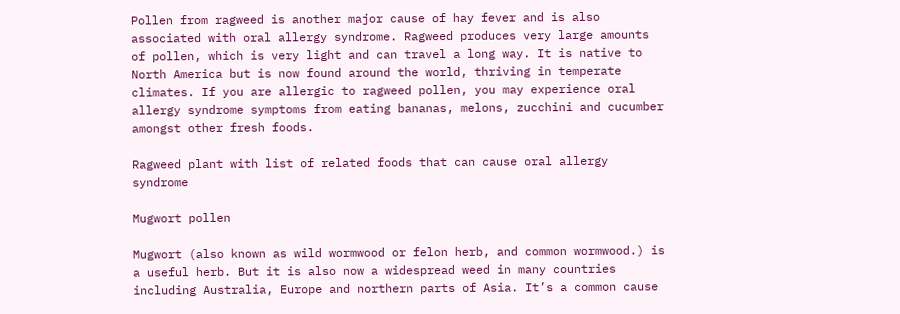Pollen from ragweed is another major cause of hay fever and is also associated with oral allergy syndrome. Ragweed produces very large amounts of pollen, which is very light and can travel a long way. It is native to North America but is now found around the world, thriving in temperate climates. If you are allergic to ragweed pollen, you may experience oral allergy syndrome symptoms from eating bananas, melons, zucchini and cucumber amongst other fresh foods.

Ragweed plant with list of related foods that can cause oral allergy syndrome

Mugwort pollen

Mugwort (also known as wild wormwood or felon herb, and common wormwood.) is a useful herb. But it is also now a widespread weed in many countries including Australia, Europe and northern parts of Asia. It’s a common cause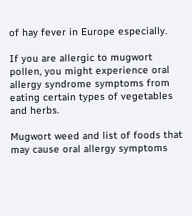of hay fever in Europe especially.

If you are allergic to mugwort pollen, you might experience oral allergy syndrome symptoms from eating certain types of vegetables and herbs.

Mugwort weed and list of foods that may cause oral allergy symptoms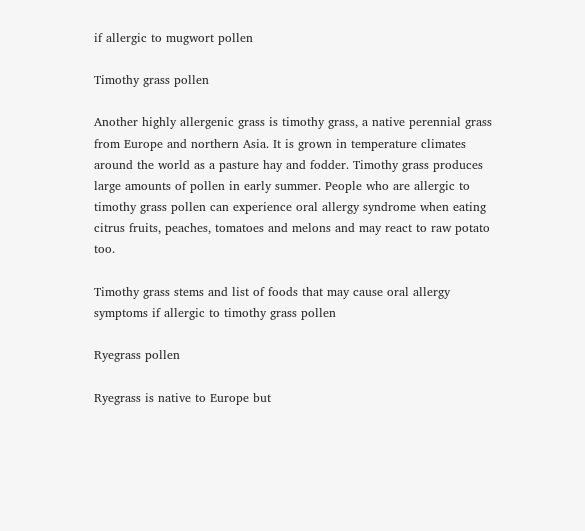if allergic to mugwort pollen

Timothy grass pollen

Another highly allergenic grass is timothy grass, a native perennial grass from Europe and northern Asia. It is grown in temperature climates around the world as a pasture hay and fodder. Timothy grass produces large amounts of pollen in early summer. People who are allergic to timothy grass pollen can experience oral allergy syndrome when eating citrus fruits, peaches, tomatoes and melons and may react to raw potato too.

Timothy grass stems and list of foods that may cause oral allergy symptoms if allergic to timothy grass pollen

Ryegrass pollen

Ryegrass is native to Europe but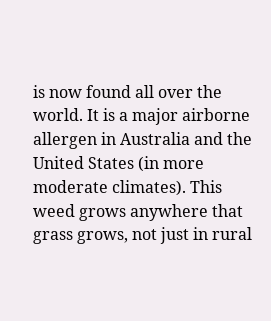is now found all over the world. It is a major airborne allergen in Australia and the United States (in more moderate climates). This weed grows anywhere that grass grows, not just in rural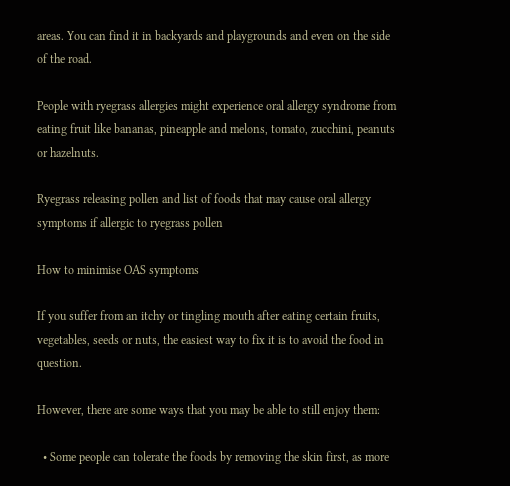areas. You can find it in backyards and playgrounds and even on the side of the road.

People with ryegrass allergies might experience oral allergy syndrome from eating fruit like bananas, pineapple and melons, tomato, zucchini, peanuts or hazelnuts.

Ryegrass releasing pollen and list of foods that may cause oral allergy symptoms if allergic to ryegrass pollen

How to minimise OAS symptoms

If you suffer from an itchy or tingling mouth after eating certain fruits, vegetables, seeds or nuts, the easiest way to fix it is to avoid the food in question.

However, there are some ways that you may be able to still enjoy them:

  • Some people can tolerate the foods by removing the skin first, as more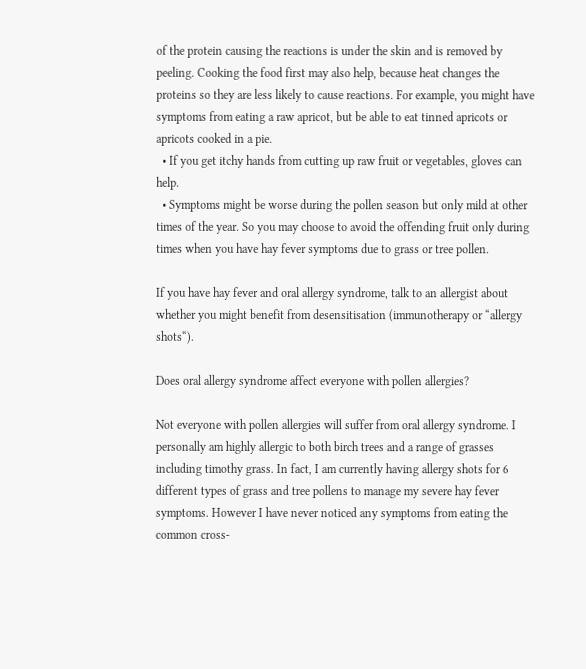of the protein causing the reactions is under the skin and is removed by peeling. Cooking the food first may also help, because heat changes the proteins so they are less likely to cause reactions. For example, you might have symptoms from eating a raw apricot, but be able to eat tinned apricots or apricots cooked in a pie.
  • If you get itchy hands from cutting up raw fruit or vegetables, gloves can help.
  • Symptoms might be worse during the pollen season but only mild at other times of the year. So you may choose to avoid the offending fruit only during times when you have hay fever symptoms due to grass or tree pollen.

If you have hay fever and oral allergy syndrome, talk to an allergist about whether you might benefit from desensitisation (immunotherapy or “allergy shots“).

Does oral allergy syndrome affect everyone with pollen allergies?

Not everyone with pollen allergies will suffer from oral allergy syndrome. I personally am highly allergic to both birch trees and a range of grasses including timothy grass. In fact, I am currently having allergy shots for 6 different types of grass and tree pollens to manage my severe hay fever symptoms. However I have never noticed any symptoms from eating the common cross-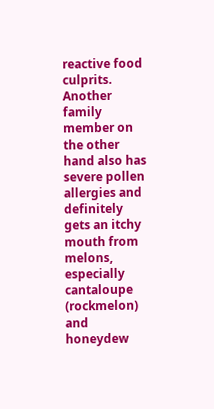reactive food culprits. Another family member on the other hand also has severe pollen allergies and definitely gets an itchy mouth from melons, especially cantaloupe (rockmelon) and honeydew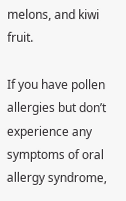melons, and kiwi fruit.

If you have pollen allergies but don’t experience any symptoms of oral allergy syndrome,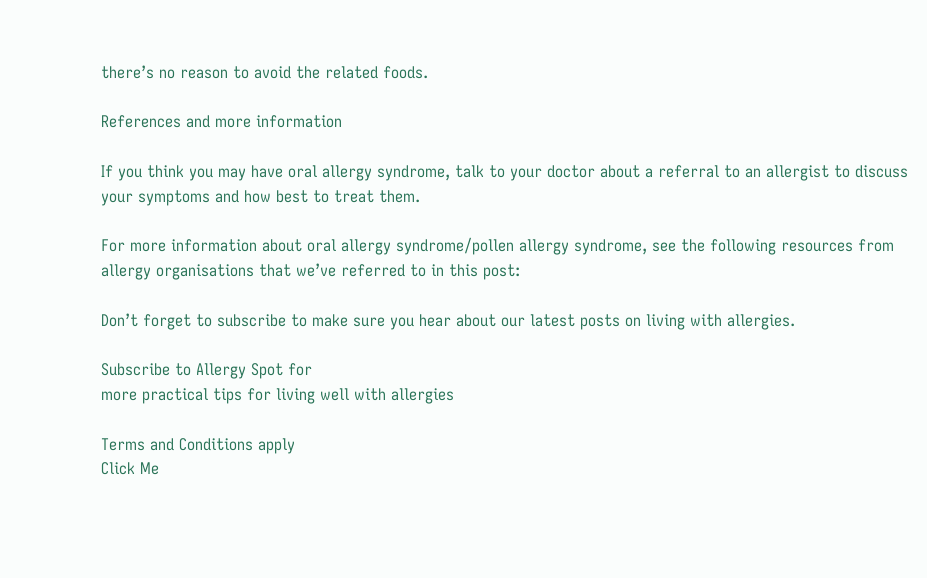there’s no reason to avoid the related foods.

References and more information

If you think you may have oral allergy syndrome, talk to your doctor about a referral to an allergist to discuss your symptoms and how best to treat them.

For more information about oral allergy syndrome/pollen allergy syndrome, see the following resources from allergy organisations that we’ve referred to in this post:

Don’t forget to subscribe to make sure you hear about our latest posts on living with allergies.

Subscribe to Allergy Spot for
more practical tips for living well with allergies

Terms and Conditions apply
Click Me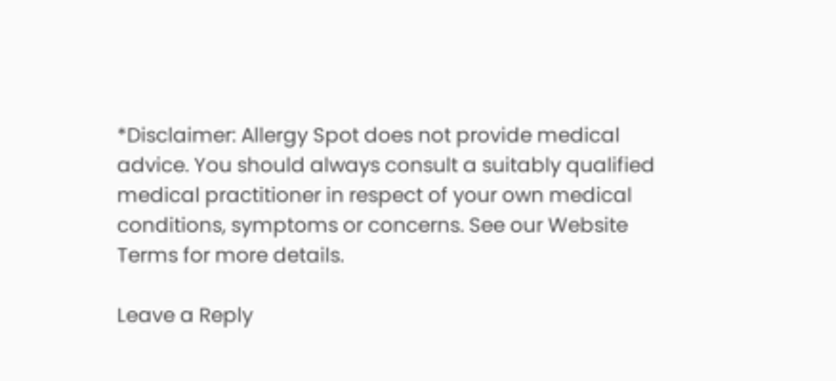*Disclaimer: Allergy Spot does not provide medical advice. You should always consult a suitably qualified medical practitioner in respect of your own medical conditions, symptoms or concerns. See our Website Terms for more details.

Leave a Reply